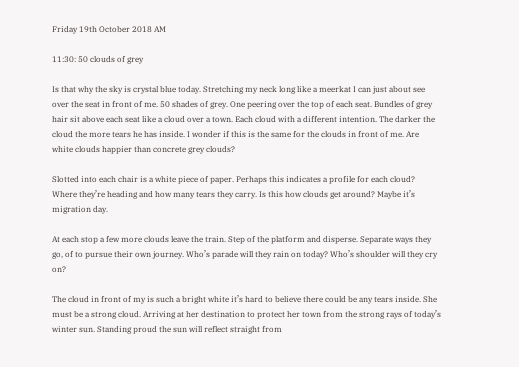Friday 19th October 2018 AM

11:30: 50 clouds of grey

Is that why the sky is crystal blue today. Stretching my neck long like a meerkat I can just about see over the seat in front of me. 50 shades of grey. One peering over the top of each seat. Bundles of grey hair sit above each seat like a cloud over a town. Each cloud with a different intention. The darker the cloud the more tears he has inside. I wonder if this is the same for the clouds in front of me. Are white clouds happier than concrete grey clouds?

Slotted into each chair is a white piece of paper. Perhaps this indicates a profile for each cloud? Where they’re heading and how many tears they carry. Is this how clouds get around? Maybe it’s migration day.

At each stop a few more clouds leave the train. Step of the platform and disperse. Separate ways they go, of to pursue their own journey. Who’s parade will they rain on today? Who’s shoulder will they cry on?

The cloud in front of my is such a bright white it’s hard to believe there could be any tears inside. She must be a strong cloud. Arriving at her destination to protect her town from the strong rays of today’s winter sun. Standing proud the sun will reflect straight from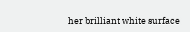her brilliant white surface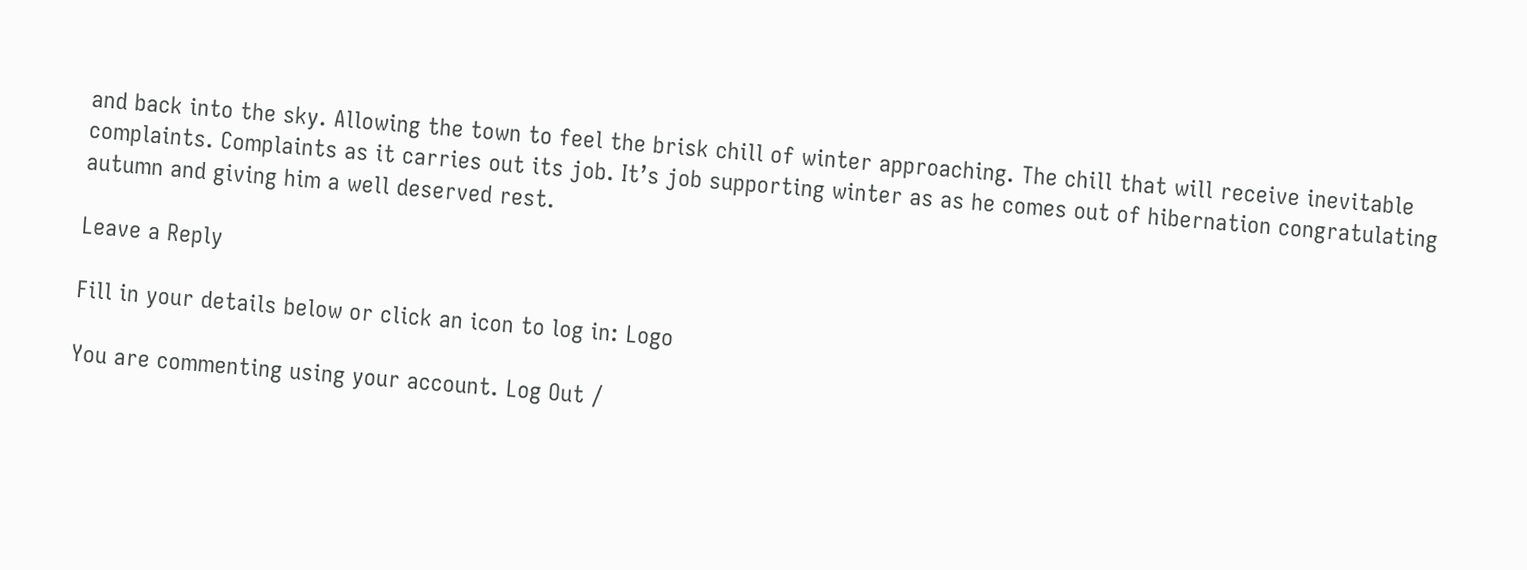and back into the sky. Allowing the town to feel the brisk chill of winter approaching. The chill that will receive inevitable complaints. Complaints as it carries out its job. It’s job supporting winter as as he comes out of hibernation congratulating autumn and giving him a well deserved rest.

Leave a Reply

Fill in your details below or click an icon to log in: Logo

You are commenting using your account. Log Out /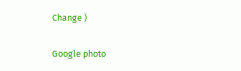Change )

Google photo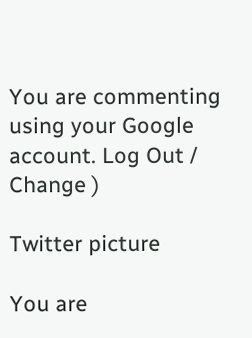You are commenting using your Google account. Log Out /  Change )

Twitter picture

You are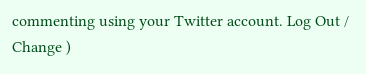commenting using your Twitter account. Log Out /  Change )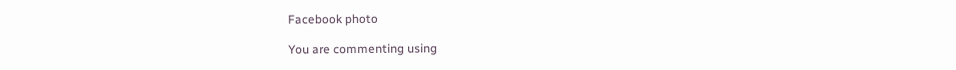Facebook photo

You are commenting using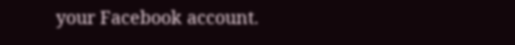your Facebook account.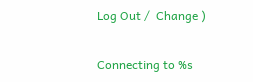Log Out /  Change )

Connecting to %s